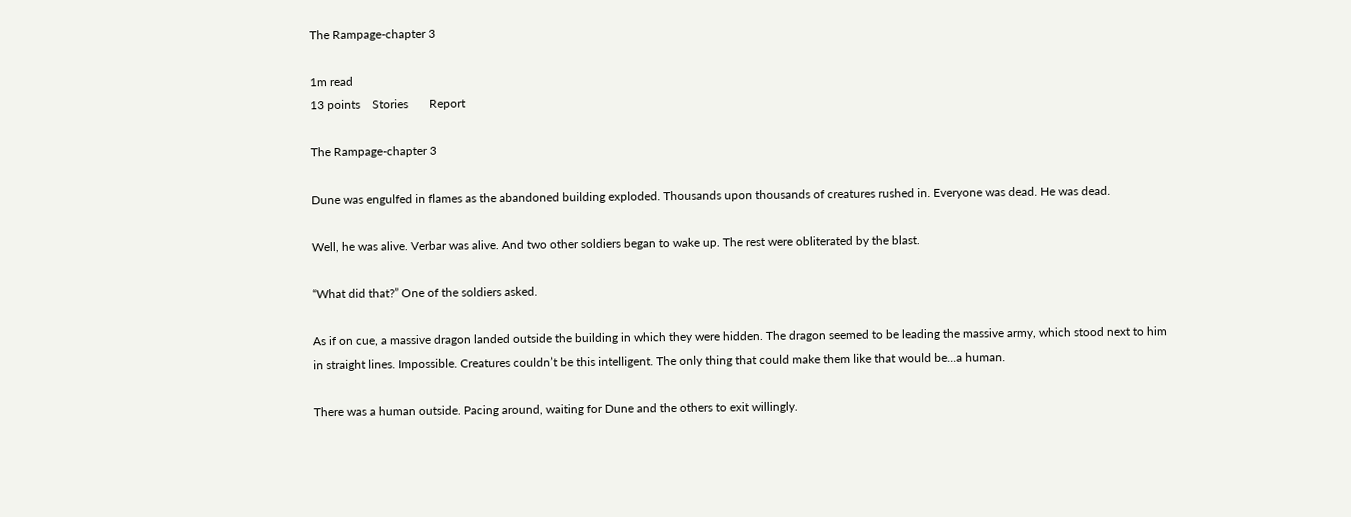The Rampage-chapter 3

1m read
13 points    Stories       Report

The Rampage-chapter 3

Dune was engulfed in flames as the abandoned building exploded. Thousands upon thousands of creatures rushed in. Everyone was dead. He was dead.

Well, he was alive. Verbar was alive. And two other soldiers began to wake up. The rest were obliterated by the blast.

“What did that?” One of the soldiers asked.

As if on cue, a massive dragon landed outside the building in which they were hidden. The dragon seemed to be leading the massive army, which stood next to him in straight lines. Impossible. Creatures couldn’t be this intelligent. The only thing that could make them like that would be...a human.

There was a human outside. Pacing around, waiting for Dune and the others to exit willingly.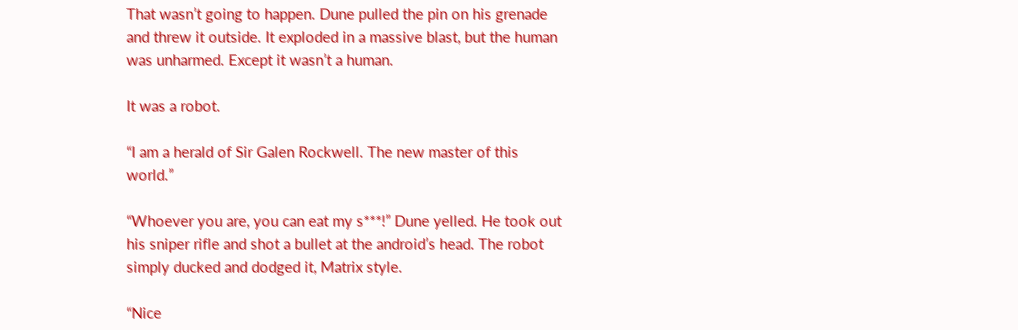That wasn’t going to happen. Dune pulled the pin on his grenade and threw it outside. It exploded in a massive blast, but the human was unharmed. Except it wasn’t a human.

It was a robot.

“I am a herald of Sir Galen Rockwell. The new master of this world.”

“Whoever you are, you can eat my s***!” Dune yelled. He took out his sniper rifle and shot a bullet at the android’s head. The robot simply ducked and dodged it, Matrix style.

“Nice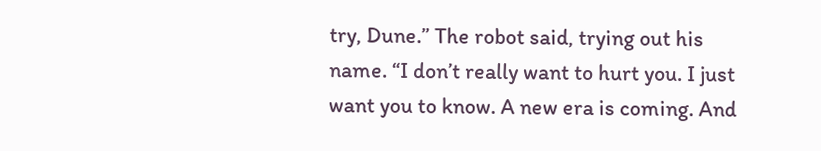try, Dune.” The robot said, trying out his name. “I don’t really want to hurt you. I just want you to know. A new era is coming. And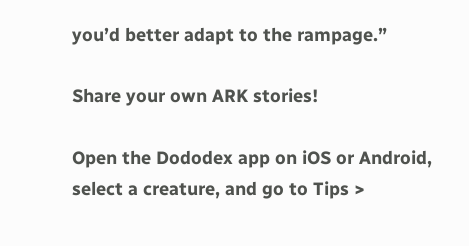you’d better adapt to the rampage.”

Share your own ARK stories!

Open the Dododex app on iOS or Android, select a creature, and go to Tips >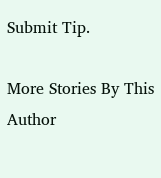Submit Tip.

More Stories By This Author